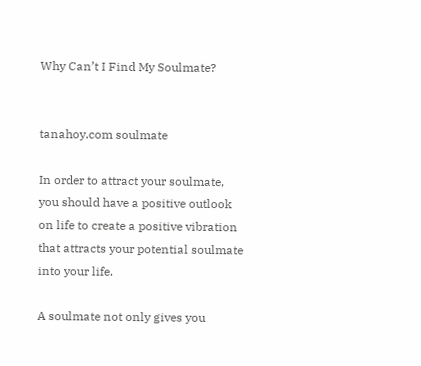Why Can’t I Find My Soulmate?


tanahoy.com soulmate

In order to attract your soulmate, you should have a positive outlook on life to create a positive vibration that attracts your potential soulmate into your life.

A soulmate not only gives you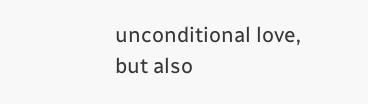unconditional love, but also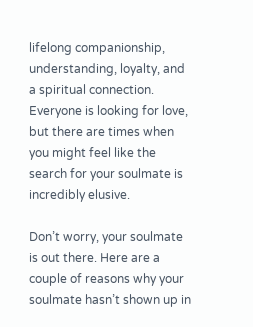lifelong companionship, understanding, loyalty, and a spiritual connection. Everyone is looking for love, but there are times when you might feel like the search for your soulmate is incredibly elusive.

Don’t worry, your soulmate is out there. Here are a couple of reasons why your soulmate hasn’t shown up in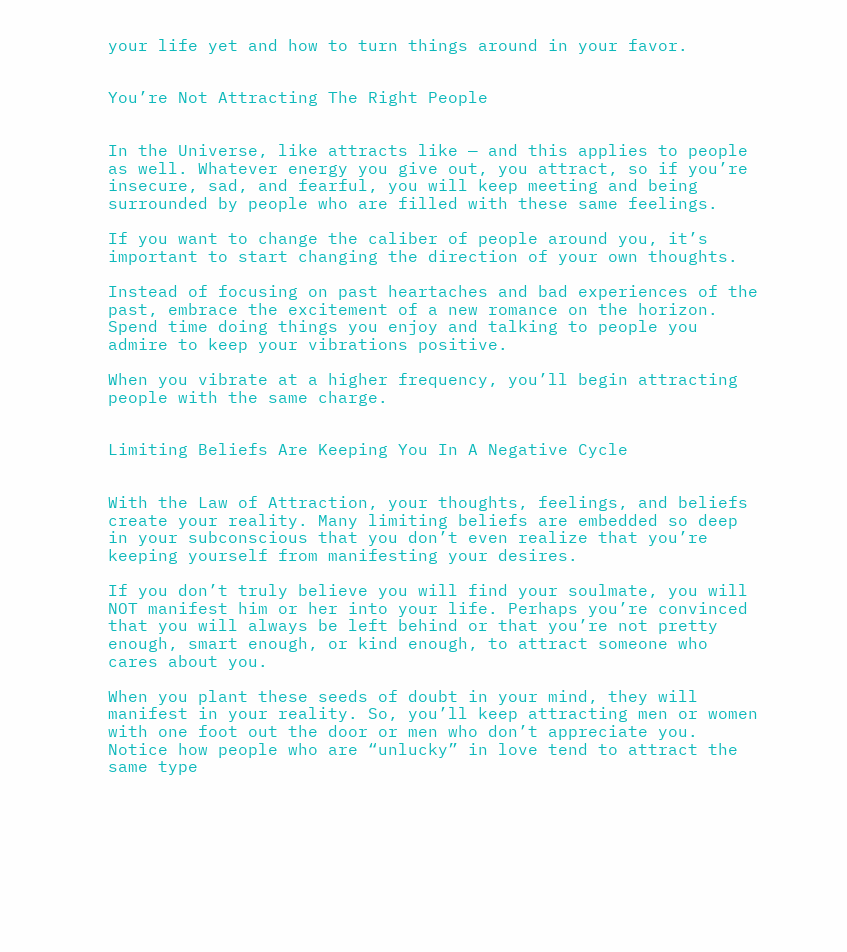your life yet and how to turn things around in your favor.


You’re Not Attracting The Right People


In the Universe, like attracts like — and this applies to people as well. Whatever energy you give out, you attract, so if you’re insecure, sad, and fearful, you will keep meeting and being surrounded by people who are filled with these same feelings.

If you want to change the caliber of people around you, it’s important to start changing the direction of your own thoughts.

Instead of focusing on past heartaches and bad experiences of the past, embrace the excitement of a new romance on the horizon. Spend time doing things you enjoy and talking to people you admire to keep your vibrations positive.

When you vibrate at a higher frequency, you’ll begin attracting people with the same charge.


Limiting Beliefs Are Keeping You In A Negative Cycle


With the Law of Attraction, your thoughts, feelings, and beliefs create your reality. Many limiting beliefs are embedded so deep in your subconscious that you don’t even realize that you’re keeping yourself from manifesting your desires.

If you don’t truly believe you will find your soulmate, you will NOT manifest him or her into your life. Perhaps you’re convinced that you will always be left behind or that you’re not pretty enough, smart enough, or kind enough, to attract someone who cares about you.

When you plant these seeds of doubt in your mind, they will manifest in your reality. So, you’ll keep attracting men or women with one foot out the door or men who don’t appreciate you. Notice how people who are “unlucky” in love tend to attract the same type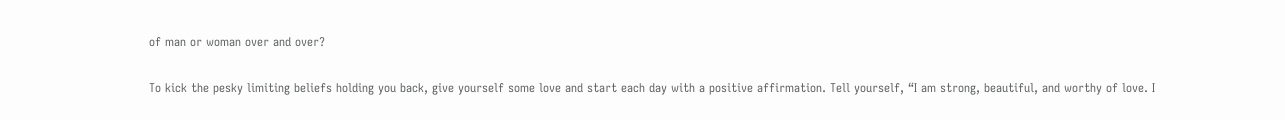of man or woman over and over?

To kick the pesky limiting beliefs holding you back, give yourself some love and start each day with a positive affirmation. Tell yourself, “I am strong, beautiful, and worthy of love. I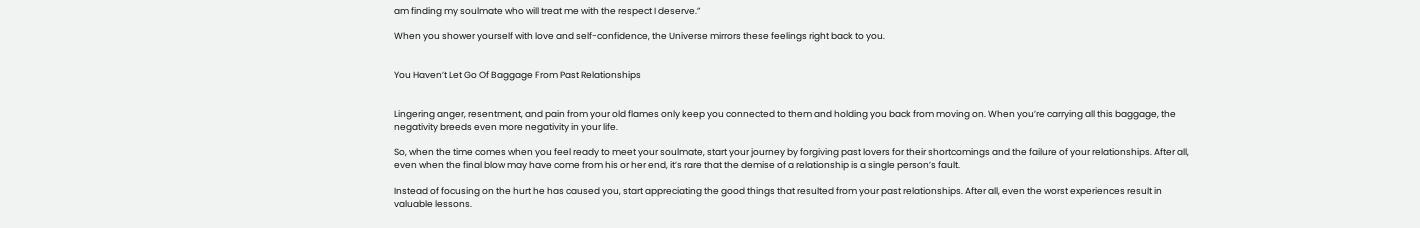am finding my soulmate who will treat me with the respect I deserve.”

When you shower yourself with love and self-confidence, the Universe mirrors these feelings right back to you.


You Haven’t Let Go Of Baggage From Past Relationships


Lingering anger, resentment, and pain from your old flames only keep you connected to them and holding you back from moving on. When you’re carrying all this baggage, the negativity breeds even more negativity in your life.

So, when the time comes when you feel ready to meet your soulmate, start your journey by forgiving past lovers for their shortcomings and the failure of your relationships. After all, even when the final blow may have come from his or her end, it’s rare that the demise of a relationship is a single person’s fault.

Instead of focusing on the hurt he has caused you, start appreciating the good things that resulted from your past relationships. After all, even the worst experiences result in valuable lessons.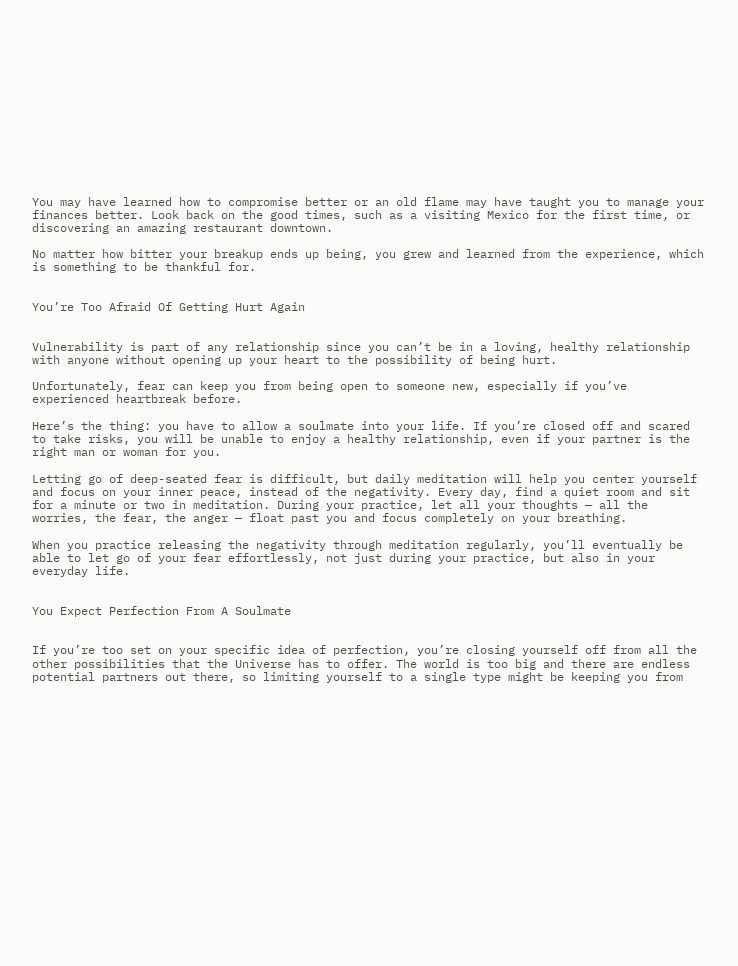You may have learned how to compromise better or an old flame may have taught you to manage your finances better. Look back on the good times, such as a visiting Mexico for the first time, or discovering an amazing restaurant downtown.

No matter how bitter your breakup ends up being, you grew and learned from the experience, which is something to be thankful for.


You’re Too Afraid Of Getting Hurt Again


Vulnerability is part of any relationship since you can’t be in a loving, healthy relationship with anyone without opening up your heart to the possibility of being hurt.

Unfortunately, fear can keep you from being open to someone new, especially if you’ve experienced heartbreak before.

Here’s the thing: you have to allow a soulmate into your life. If you’re closed off and scared to take risks, you will be unable to enjoy a healthy relationship, even if your partner is the right man or woman for you.

Letting go of deep-seated fear is difficult, but daily meditation will help you center yourself and focus on your inner peace, instead of the negativity. Every day, find a quiet room and sit for a minute or two in meditation. During your practice, let all your thoughts — all the worries, the fear, the anger — float past you and focus completely on your breathing.

When you practice releasing the negativity through meditation regularly, you’ll eventually be able to let go of your fear effortlessly, not just during your practice, but also in your everyday life.


You Expect Perfection From A Soulmate


If you’re too set on your specific idea of perfection, you’re closing yourself off from all the other possibilities that the Universe has to offer. The world is too big and there are endless potential partners out there, so limiting yourself to a single type might be keeping you from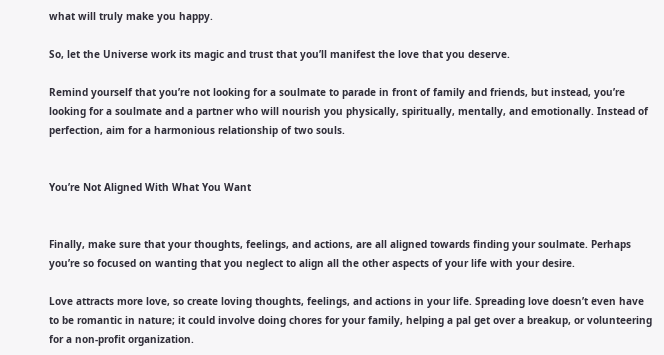what will truly make you happy.

So, let the Universe work its magic and trust that you’ll manifest the love that you deserve.

Remind yourself that you’re not looking for a soulmate to parade in front of family and friends, but instead, you’re looking for a soulmate and a partner who will nourish you physically, spiritually, mentally, and emotionally. Instead of perfection, aim for a harmonious relationship of two souls.


You’re Not Aligned With What You Want


Finally, make sure that your thoughts, feelings, and actions, are all aligned towards finding your soulmate. Perhaps you’re so focused on wanting that you neglect to align all the other aspects of your life with your desire.

Love attracts more love, so create loving thoughts, feelings, and actions in your life. Spreading love doesn’t even have to be romantic in nature; it could involve doing chores for your family, helping a pal get over a breakup, or volunteering for a non-profit organization.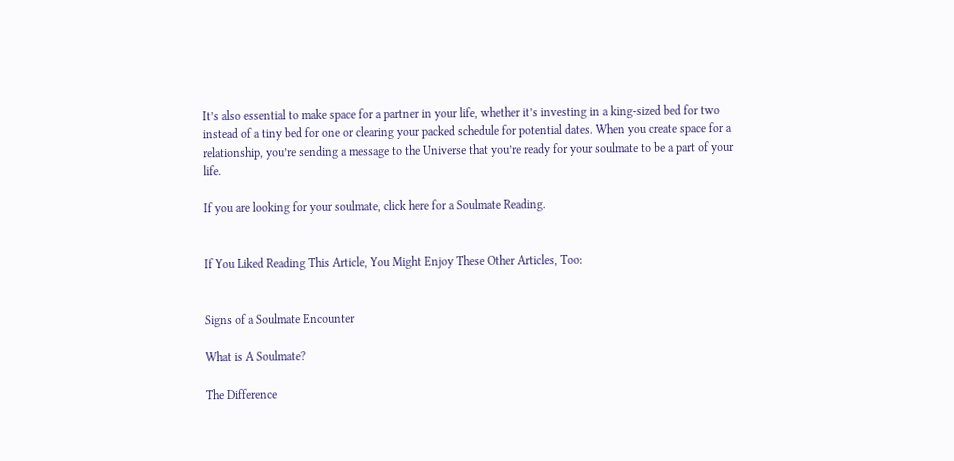It’s also essential to make space for a partner in your life, whether it’s investing in a king-sized bed for two instead of a tiny bed for one or clearing your packed schedule for potential dates. When you create space for a relationship, you’re sending a message to the Universe that you’re ready for your soulmate to be a part of your life.

If you are looking for your soulmate, click here for a Soulmate Reading.


If You Liked Reading This Article, You Might Enjoy These Other Articles, Too:


Signs of a Soulmate Encounter

What is A Soulmate?

The Difference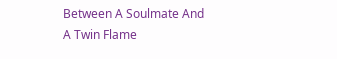Between A Soulmate And A Twin Flame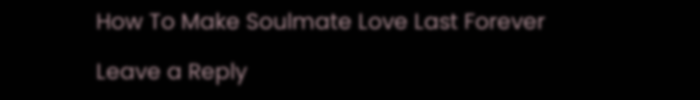How To Make Soulmate Love Last Forever

Leave a Reply